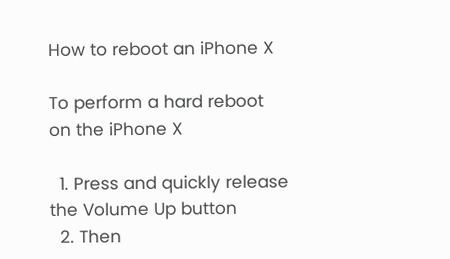How to reboot an iPhone X

To perform a hard reboot on the iPhone X

  1. Press and quickly release the Volume Up button
  2. Then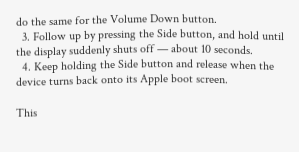do the same for the Volume Down button.
  3. Follow up by pressing the Side button, and hold until the display suddenly shuts off — about 10 seconds.
  4. Keep holding the Side button and release when the device turns back onto its Apple boot screen.

This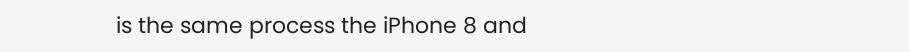is the same process the iPhone 8 and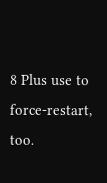8 Plus use to force-restart, too.